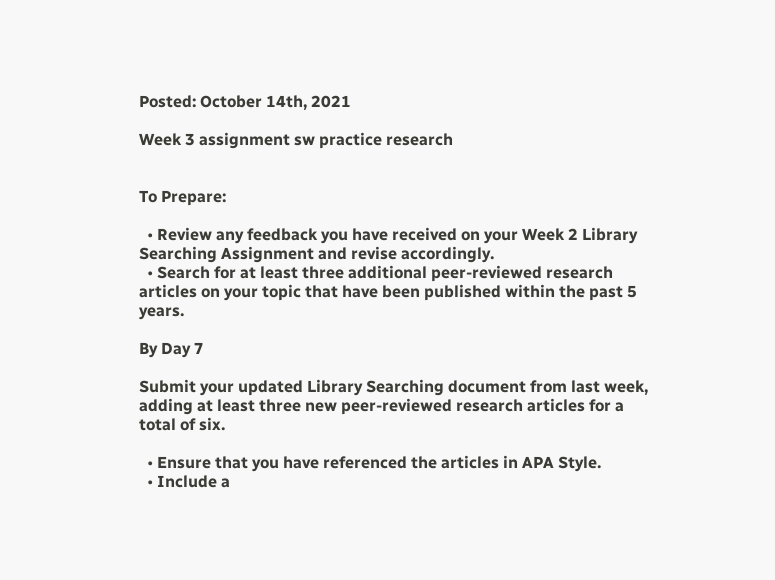Posted: October 14th, 2021

Week 3 assignment sw practice research


To Prepare:

  • Review any feedback you have received on your Week 2 Library Searching Assignment and revise accordingly.
  • Search for at least three additional peer-reviewed research articles on your topic that have been published within the past 5 years.

By Day 7

Submit your updated Library Searching document from last week, adding at least three new peer-reviewed research articles for a total of six.

  • Ensure that you have referenced the articles in APA Style.
  • Include a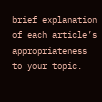brief explanation of each article’s appropriateness to your topic.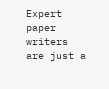Expert paper writers are just a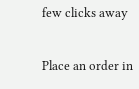few clicks away

Place an order in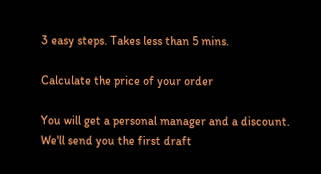3 easy steps. Takes less than 5 mins.

Calculate the price of your order

You will get a personal manager and a discount.
We'll send you the first draft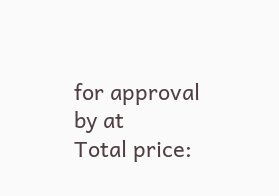for approval by at
Total price: